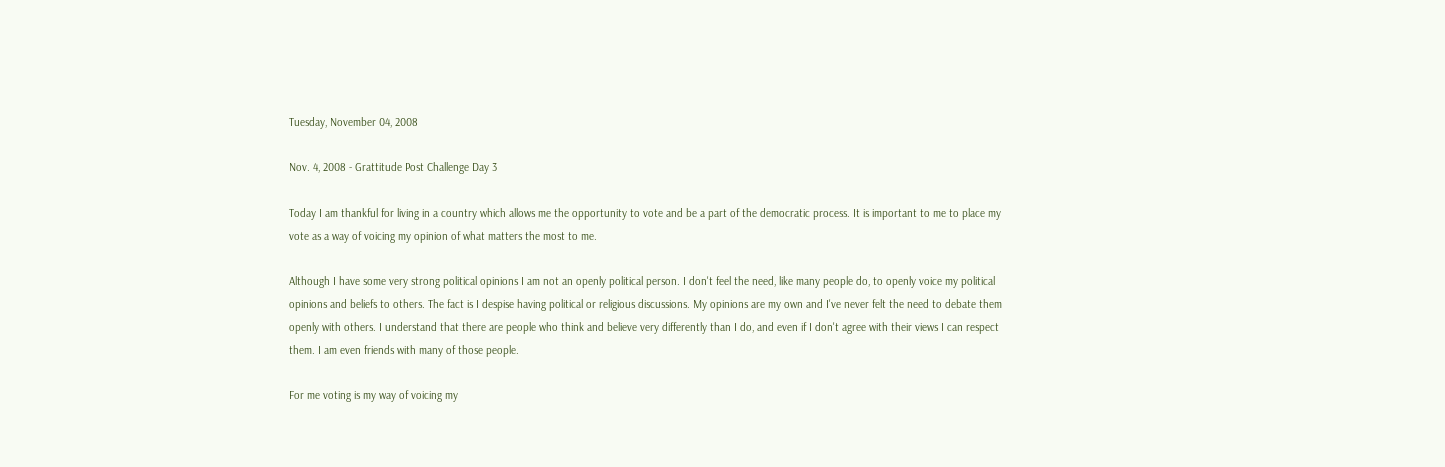Tuesday, November 04, 2008

Nov. 4, 2008 - Grattitude Post Challenge Day 3

Today I am thankful for living in a country which allows me the opportunity to vote and be a part of the democratic process. It is important to me to place my vote as a way of voicing my opinion of what matters the most to me.

Although I have some very strong political opinions I am not an openly political person. I don't feel the need, like many people do, to openly voice my political opinions and beliefs to others. The fact is I despise having political or religious discussions. My opinions are my own and I've never felt the need to debate them openly with others. I understand that there are people who think and believe very differently than I do, and even if I don't agree with their views I can respect them. I am even friends with many of those people.

For me voting is my way of voicing my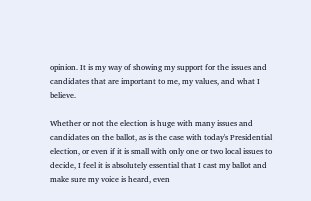opinion. It is my way of showing my support for the issues and candidates that are important to me, my values, and what I believe.

Whether or not the election is huge with many issues and candidates on the ballot, as is the case with today's Presidential election, or even if it is small with only one or two local issues to decide, I feel it is absolutely essential that I cast my ballot and make sure my voice is heard, even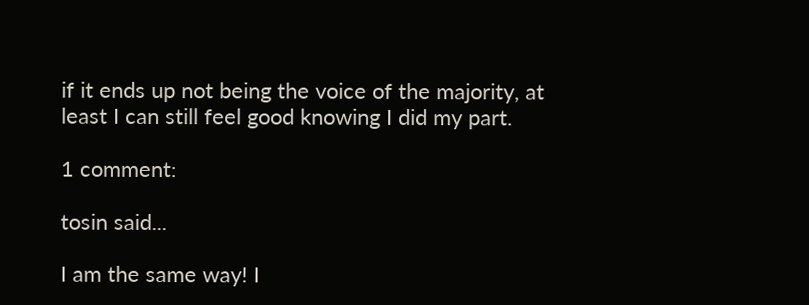if it ends up not being the voice of the majority, at least I can still feel good knowing I did my part.

1 comment:

tosin said...

I am the same way! I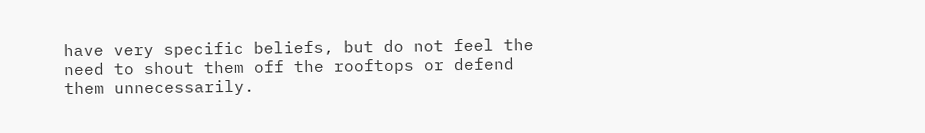have very specific beliefs, but do not feel the need to shout them off the rooftops or defend them unnecessarily.